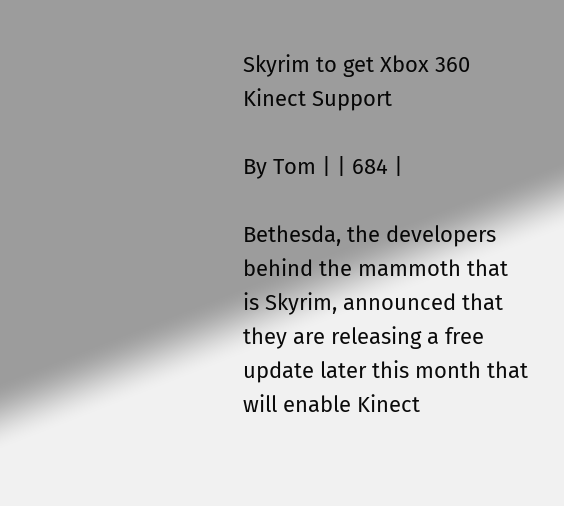Skyrim to get Xbox 360 Kinect Support

By Tom | | 684 |

Bethesda, the developers behind the mammoth that is Skyrim, announced that they are releasing a free update later this month that will enable Kinect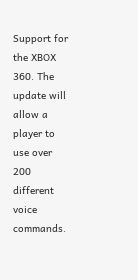Support for the XBOX 360. The update will allow a player to use over 200 different voice commands.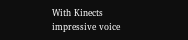With Kinects impressive voice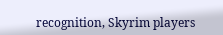recognition, Skyrim players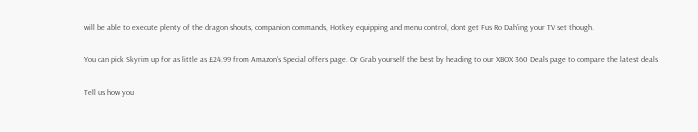will be able to execute plenty of the dragon shouts, companion commands, Hotkey equipping and menu control, dont get Fus Ro Dah’ing your TV set though.

You can pick Skyrim up for as little as £24.99 from Amazon’s Special offers page. Or Grab yourself the best by heading to our XBOX 360 Deals page to compare the latest deals

Tell us how you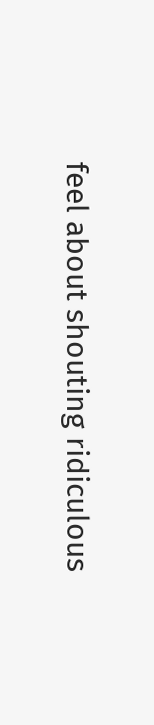feel about shouting ridiculous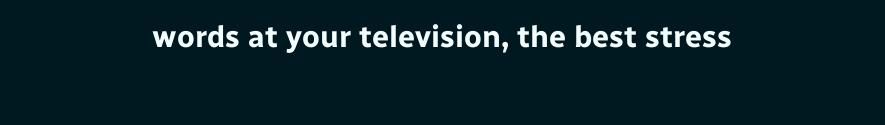words at your television, the best stress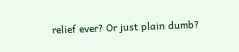relief ever? Or just plain dumb?